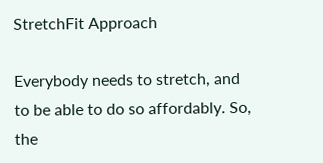StretchFit Approach

Everybody needs to stretch, and to be able to do so affordably. So, the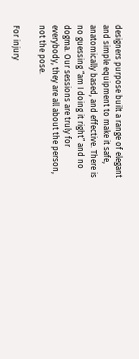designers purpose built a range of elegant and simple equipment to make it safe, anatomically based, and effective. There is no guessing “am I doing it right” and no dogma. Our sessions are truly for everybody, they are all about the person, not the pose.

For injury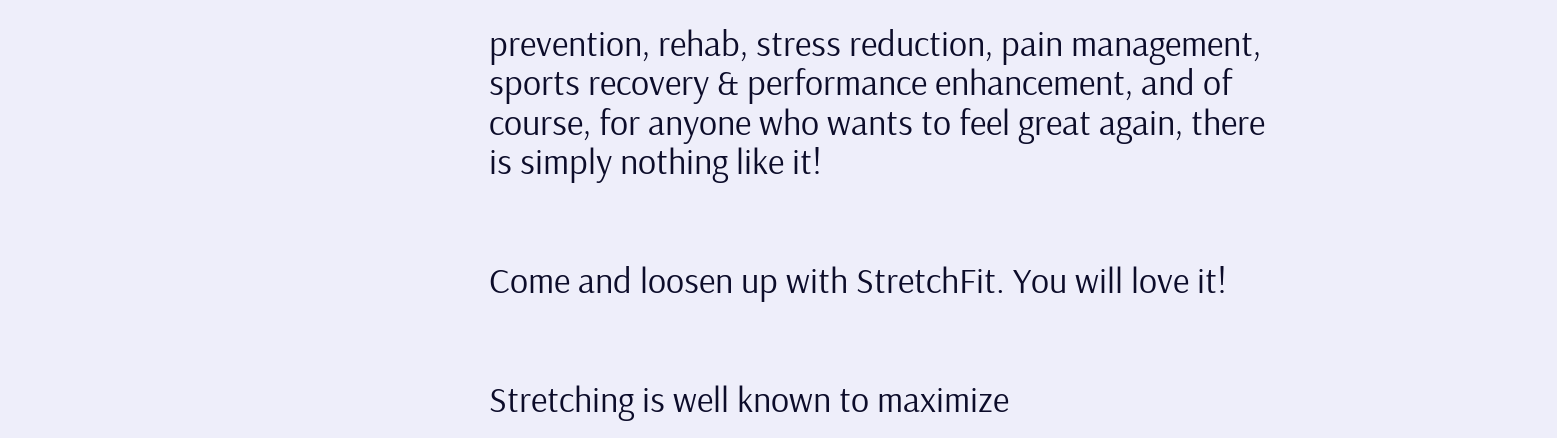prevention, rehab, stress reduction, pain management, sports recovery & performance enhancement, and of course, for anyone who wants to feel great again, there is simply nothing like it!


Come and loosen up with StretchFit. You will love it!


Stretching is well known to maximize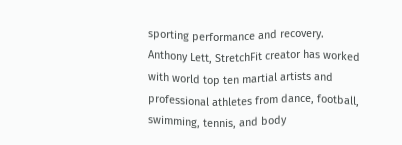sporting performance and recovery. Anthony Lett, StretchFit creator has worked with world top ten martial artists and professional athletes from dance, football, swimming, tennis, and body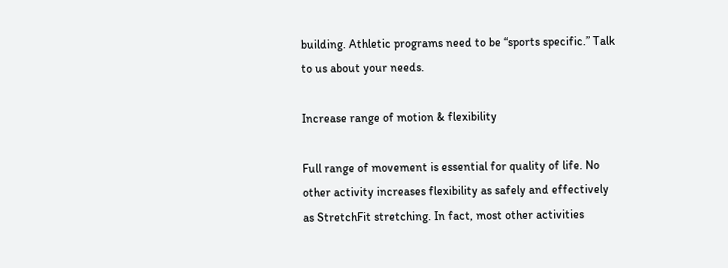building. Athletic programs need to be “sports specific.” Talk to us about your needs.

Increase range of motion & flexibility

Full range of movement is essential for quality of life. No other activity increases flexibility as safely and effectively as StretchFit stretching. In fact, most other activities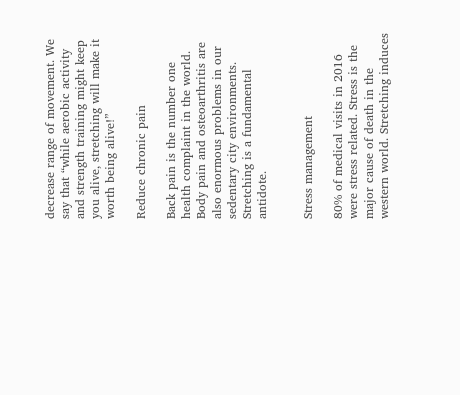decrease range of movement. We say that “while aerobic activity and strength training might keep you alive, stretching will make it worth being alive!”

Reduce chronic pain

Back pain is the number one health complaint in the world. Body pain and osteoarthritis are also enormous problems in our sedentary city environments. Stretching is a fundamental antidote.


Stress management

80% of medical visits in 2016 were stress related. Stress is the major cause of death in the western world. Stretching induces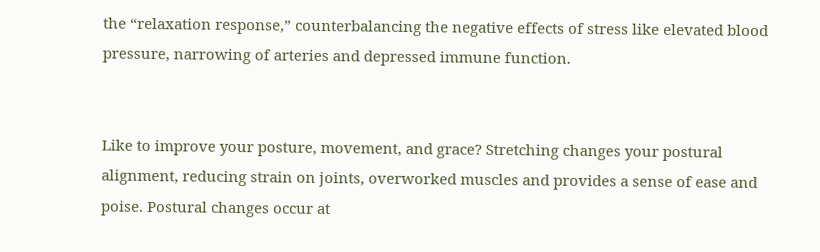the “relaxation response,” counterbalancing the negative effects of stress like elevated blood pressure, narrowing of arteries and depressed immune function.


Like to improve your posture, movement, and grace? Stretching changes your postural alignment, reducing strain on joints, overworked muscles and provides a sense of ease and poise. Postural changes occur at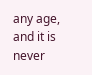any age, and it is never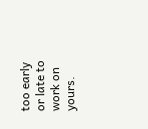too early or late to work on yours.